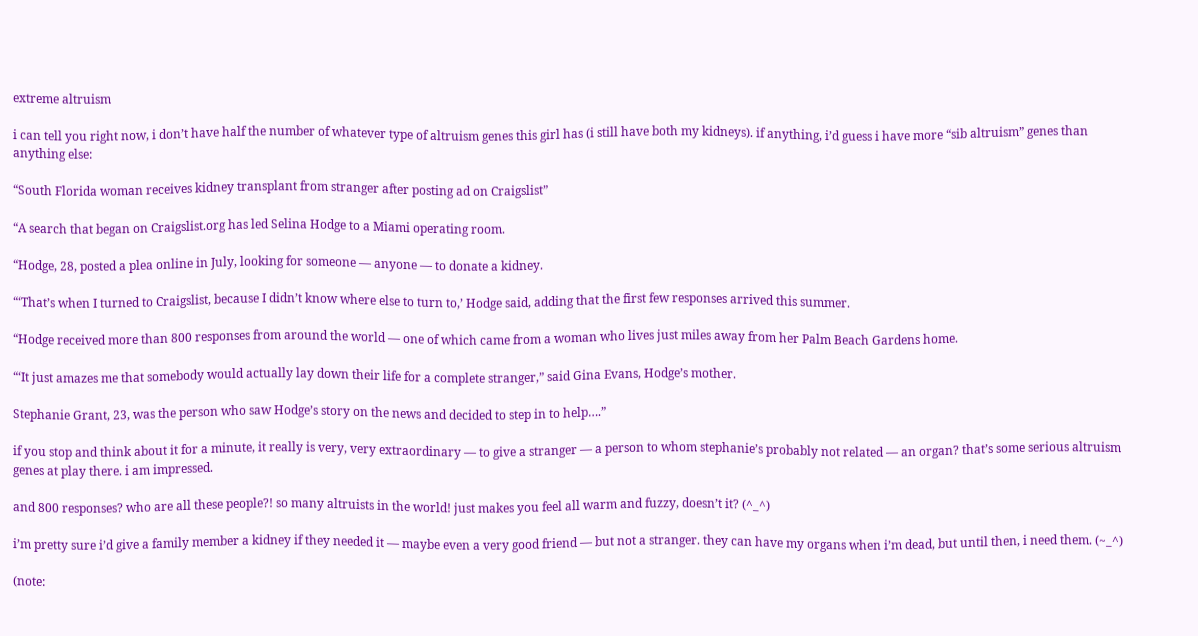extreme altruism

i can tell you right now, i don’t have half the number of whatever type of altruism genes this girl has (i still have both my kidneys). if anything, i’d guess i have more “sib altruism” genes than anything else:

“South Florida woman receives kidney transplant from stranger after posting ad on Craigslist”

“A search that began on Craigslist.org has led Selina Hodge to a Miami operating room.

“Hodge, 28, posted a plea online in July, looking for someone — anyone — to donate a kidney.

“‘That’s when I turned to Craigslist, because I didn’t know where else to turn to,’ Hodge said, adding that the first few responses arrived this summer.

“Hodge received more than 800 responses from around the world — one of which came from a woman who lives just miles away from her Palm Beach Gardens home.

“‘It just amazes me that somebody would actually lay down their life for a complete stranger,” said Gina Evans, Hodge’s mother.

Stephanie Grant, 23, was the person who saw Hodge’s story on the news and decided to step in to help….”

if you stop and think about it for a minute, it really is very, very extraordinary — to give a stranger — a person to whom stephanie’s probably not related — an organ? that’s some serious altruism genes at play there. i am impressed.

and 800 responses? who are all these people?! so many altruists in the world! just makes you feel all warm and fuzzy, doesn’t it? (^_^)

i’m pretty sure i’d give a family member a kidney if they needed it — maybe even a very good friend — but not a stranger. they can have my organs when i’m dead, but until then, i need them. (~_^)

(note: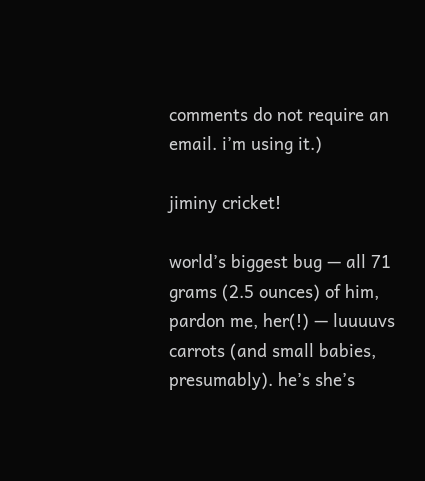comments do not require an email. i’m using it.)

jiminy cricket!

world’s biggest bug — all 71 grams (2.5 ounces) of him, pardon me, her(!) — luuuuvs carrots (and small babies, presumably). he’s she’s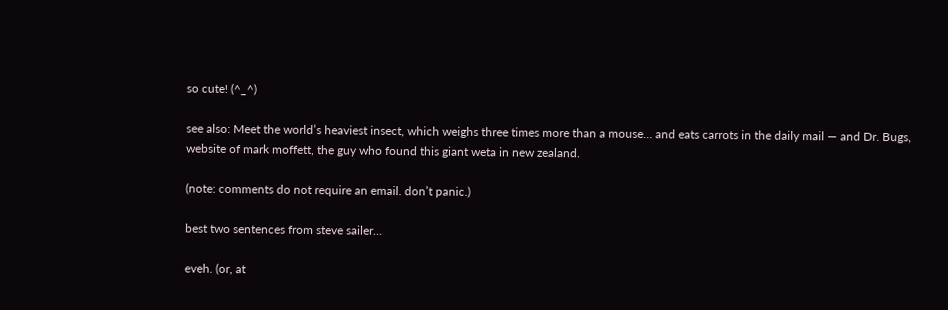so cute! (^_^)

see also: Meet the world’s heaviest insect, which weighs three times more than a mouse… and eats carrots in the daily mail — and Dr. Bugs, website of mark moffett, the guy who found this giant weta in new zealand.

(note: comments do not require an email. don’t panic.)

best two sentences from steve sailer…

eveh. (or, at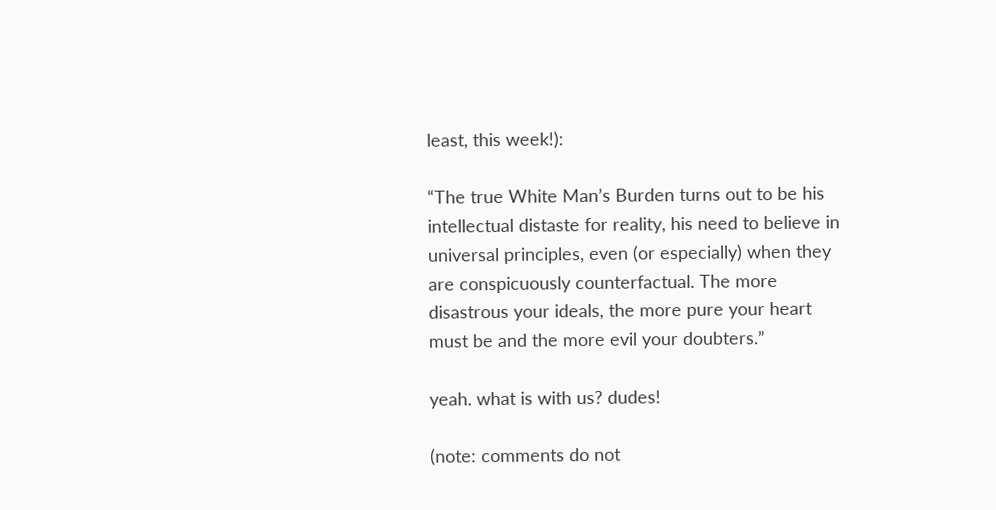least, this week!):

“The true White Man’s Burden turns out to be his intellectual distaste for reality, his need to believe in universal principles, even (or especially) when they are conspicuously counterfactual. The more disastrous your ideals, the more pure your heart must be and the more evil your doubters.”

yeah. what is with us? dudes!

(note: comments do not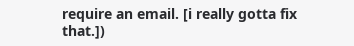require an email. [i really gotta fix that.])